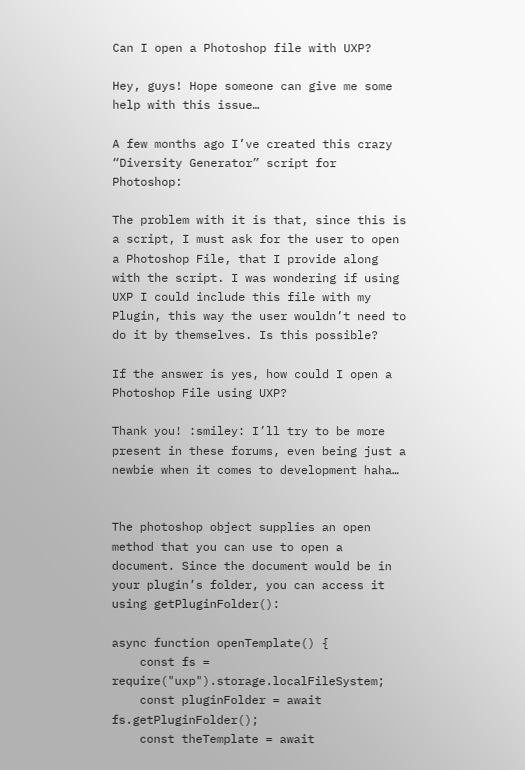Can I open a Photoshop file with UXP?

Hey, guys! Hope someone can give me some help with this issue…

A few months ago I’ve created this crazy “Diversity Generator” script for Photoshop:

The problem with it is that, since this is a script, I must ask for the user to open a Photoshop File, that I provide along with the script. I was wondering if using UXP I could include this file with my Plugin, this way the user wouldn’t need to do it by themselves. Is this possible?

If the answer is yes, how could I open a Photoshop File using UXP?

Thank you! :smiley: I’ll try to be more present in these forums, even being just a newbie when it comes to development haha…


The photoshop object supplies an open method that you can use to open a document. Since the document would be in your plugin’s folder, you can access it using getPluginFolder():

async function openTemplate() {
    const fs = require("uxp").storage.localFileSystem;
    const pluginFolder = await fs.getPluginFolder();
    const theTemplate = await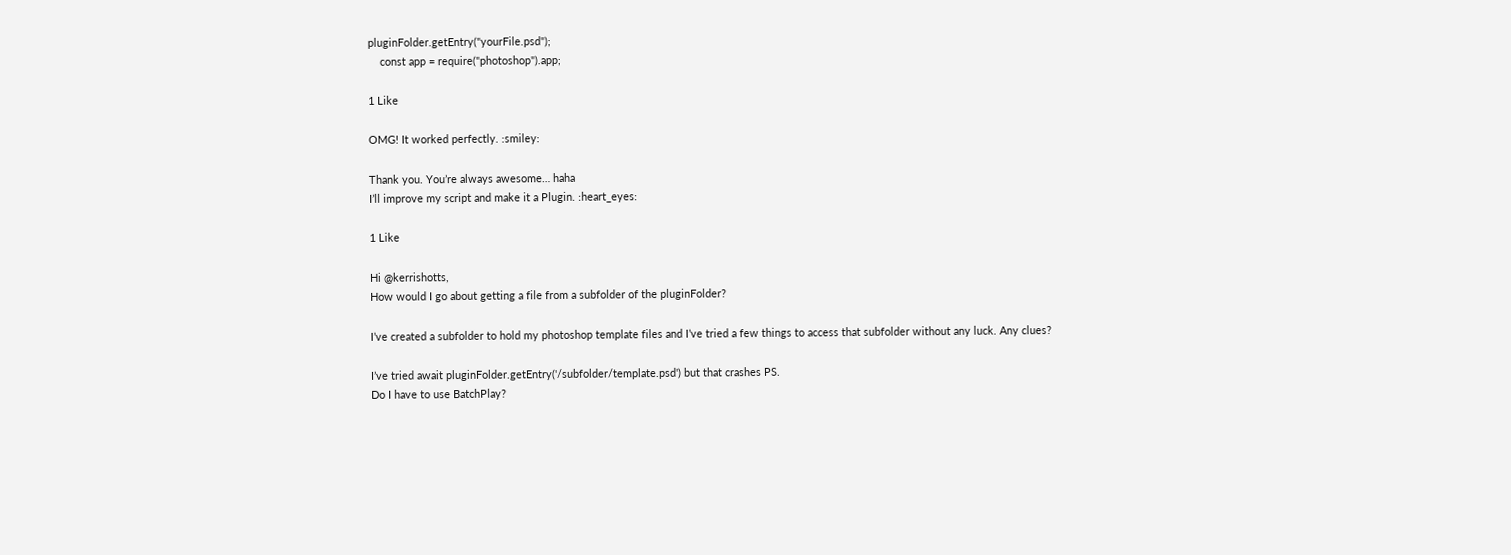pluginFolder.getEntry("yourFile.psd");
    const app = require("photoshop").app;

1 Like

OMG! It worked perfectly. :smiley:

Thank you. You’re always awesome… haha
I’ll improve my script and make it a Plugin. :heart_eyes:

1 Like

Hi @kerrishotts,
How would I go about getting a file from a subfolder of the pluginFolder?

I’ve created a subfolder to hold my photoshop template files and I’ve tried a few things to access that subfolder without any luck. Any clues?

I’ve tried await pluginFolder.getEntry('/subfolder/template.psd') but that crashes PS.
Do I have to use BatchPlay?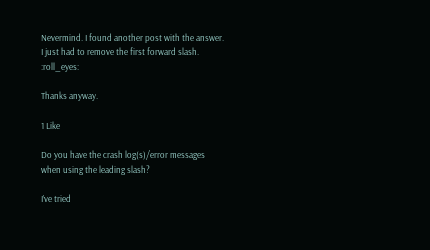Nevermind. I found another post with the answer. I just had to remove the first forward slash. :roll_eyes:

Thanks anyway.

1 Like

Do you have the crash log(s)/error messages when using the leading slash?

I’ve tried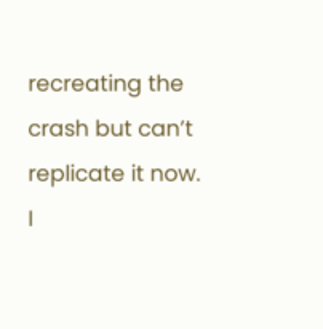recreating the crash but can’t replicate it now. I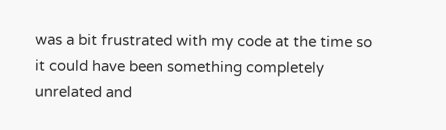was a bit frustrated with my code at the time so it could have been something completely unrelated and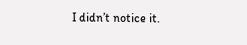I didn’t notice it.